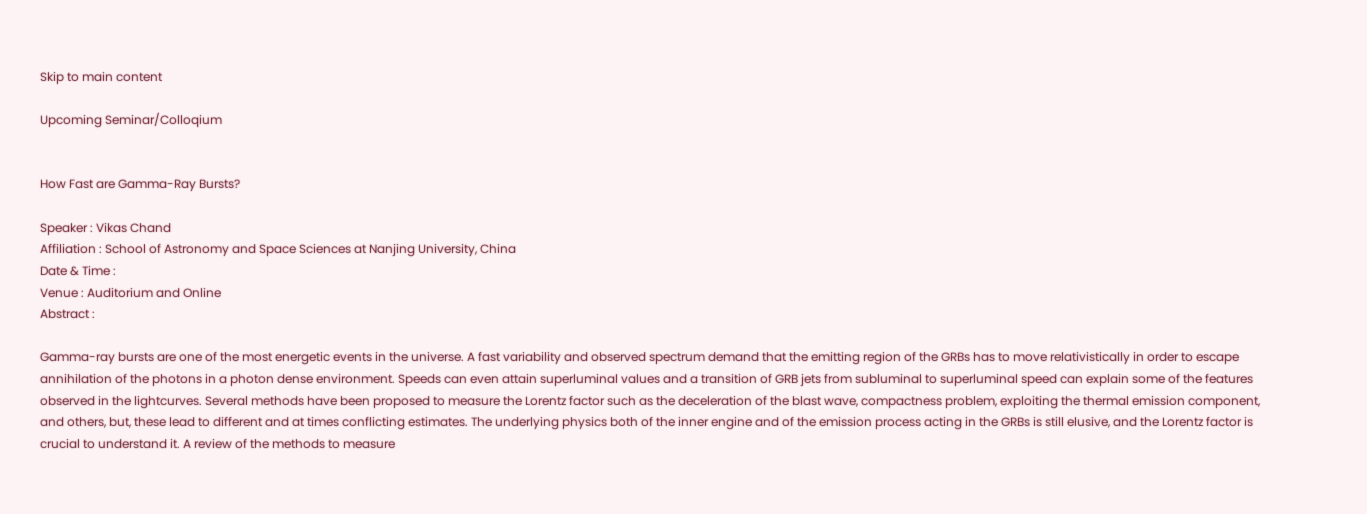Skip to main content

Upcoming Seminar/Colloqium


How Fast are Gamma-Ray Bursts?

Speaker : Vikas Chand
Affiliation : School of Astronomy and Space Sciences at Nanjing University, China
Date & Time :
Venue : Auditorium and Online
Abstract :

Gamma-ray bursts are one of the most energetic events in the universe. A fast variability and observed spectrum demand that the emitting region of the GRBs has to move relativistically in order to escape annihilation of the photons in a photon dense environment. Speeds can even attain superluminal values and a transition of GRB jets from subluminal to superluminal speed can explain some of the features observed in the lightcurves. Several methods have been proposed to measure the Lorentz factor such as the deceleration of the blast wave, compactness problem, exploiting the thermal emission component, and others, but, these lead to different and at times conflicting estimates. The underlying physics both of the inner engine and of the emission process acting in the GRBs is still elusive, and the Lorentz factor is crucial to understand it. A review of the methods to measure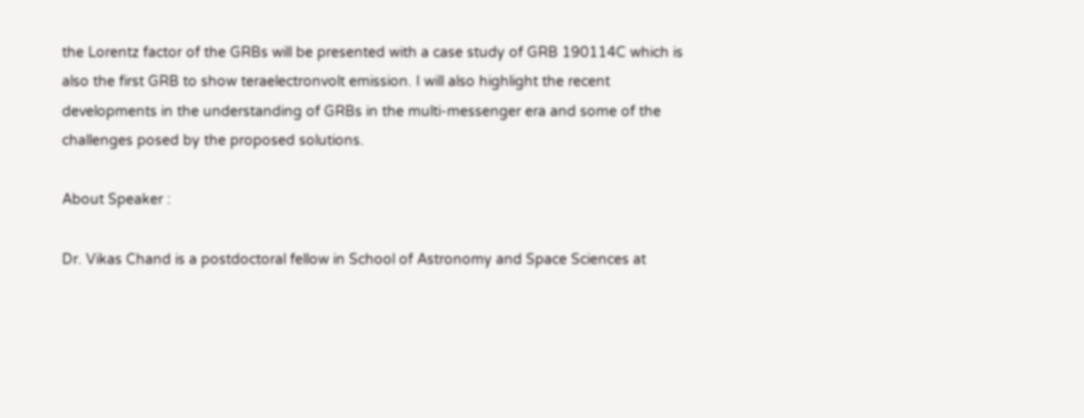the Lorentz factor of the GRBs will be presented with a case study of GRB 190114C which is also the first GRB to show teraelectronvolt emission. I will also highlight the recent developments in the understanding of GRBs in the multi-messenger era and some of the challenges posed by the proposed solutions.

About Speaker :

Dr. Vikas Chand is a postdoctoral fellow in School of Astronomy and Space Sciences at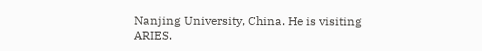Nanjing University, China. He is visiting ARIES.